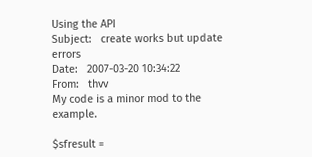Using the API
Subject:   create works but update errors
Date:   2007-03-20 10:34:22
From:   thvv
My code is a minor mod to the example.

$sfresult =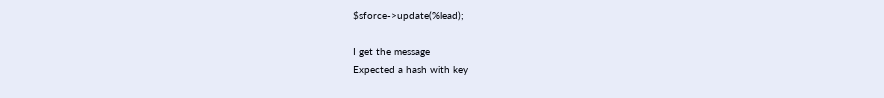$sforce->update(%lead);

I get the message
Expected a hash with key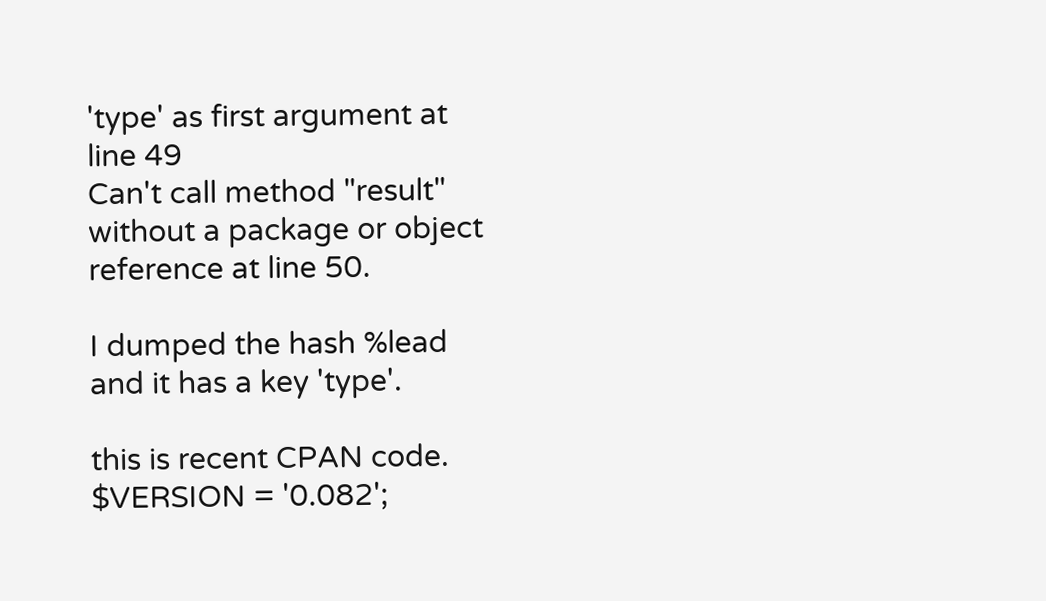'type' as first argument at line 49
Can't call method "result" without a package or object reference at line 50.

I dumped the hash %lead and it has a key 'type'.

this is recent CPAN code. $VERSION = '0.082';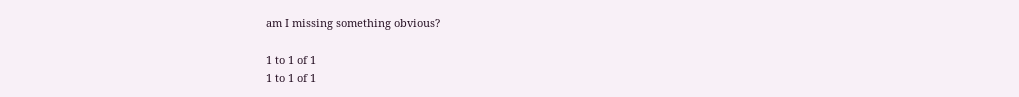am I missing something obvious?

1 to 1 of 1
1 to 1 of 1